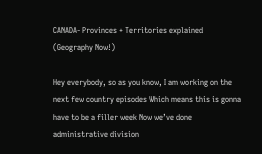CANADA- Provinces + Territories explained (Geography Now!)

Hey everybody, so as you know, I am working on the next few country episodes Which means this is gonna have to be a filler week Now we’ve done administrative division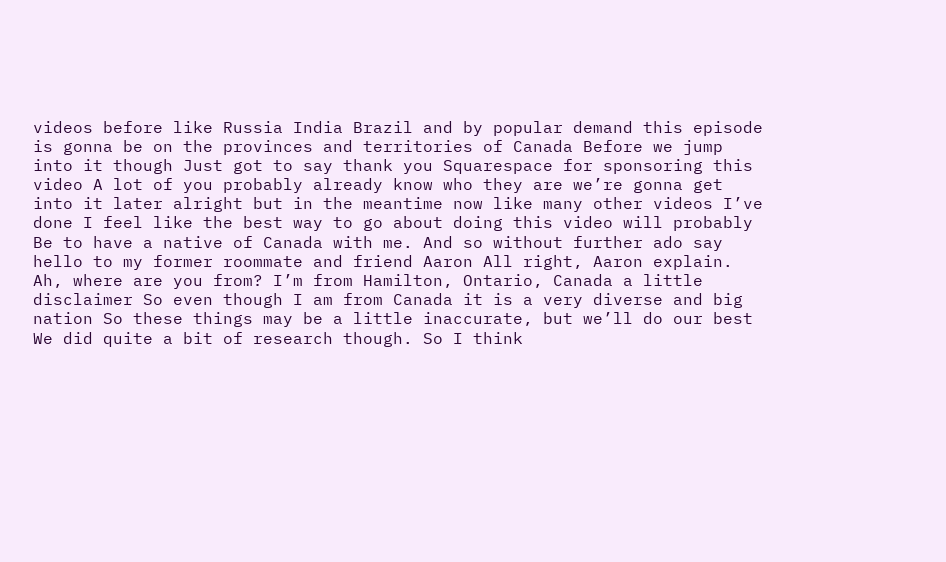videos before like Russia India Brazil and by popular demand this episode is gonna be on the provinces and territories of Canada Before we jump into it though Just got to say thank you Squarespace for sponsoring this video A lot of you probably already know who they are we’re gonna get into it later alright but in the meantime now like many other videos I’ve done I feel like the best way to go about doing this video will probably Be to have a native of Canada with me. And so without further ado say hello to my former roommate and friend Aaron All right, Aaron explain. Ah, where are you from? I’m from Hamilton, Ontario, Canada a little disclaimer So even though I am from Canada it is a very diverse and big nation So these things may be a little inaccurate, but we’ll do our best We did quite a bit of research though. So I think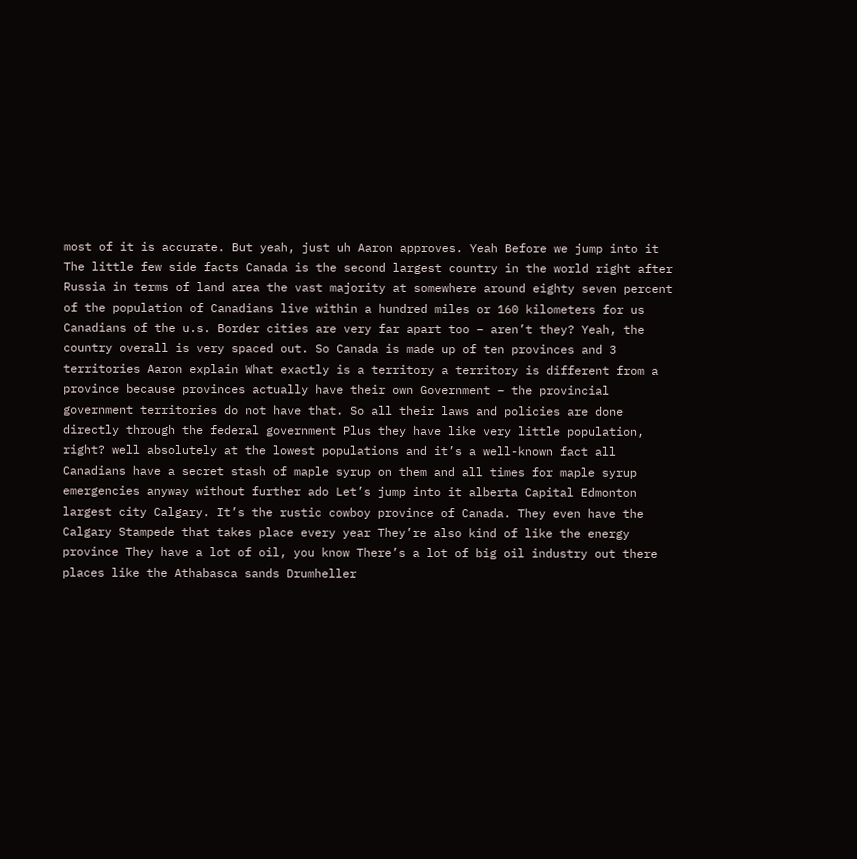most of it is accurate. But yeah, just uh Aaron approves. Yeah Before we jump into it The little few side facts Canada is the second largest country in the world right after Russia in terms of land area the vast majority at somewhere around eighty seven percent of the population of Canadians live within a hundred miles or 160 kilometers for us Canadians of the u.s. Border cities are very far apart too – aren’t they? Yeah, the country overall is very spaced out. So Canada is made up of ten provinces and 3 territories Aaron explain What exactly is a territory a territory is different from a province because provinces actually have their own Government – the provincial government territories do not have that. So all their laws and policies are done directly through the federal government Plus they have like very little population, right? well absolutely at the lowest populations and it’s a well-known fact all Canadians have a secret stash of maple syrup on them and all times for maple syrup emergencies anyway without further ado Let’s jump into it alberta Capital Edmonton largest city Calgary. It’s the rustic cowboy province of Canada. They even have the Calgary Stampede that takes place every year They’re also kind of like the energy province They have a lot of oil, you know There’s a lot of big oil industry out there places like the Athabasca sands Drumheller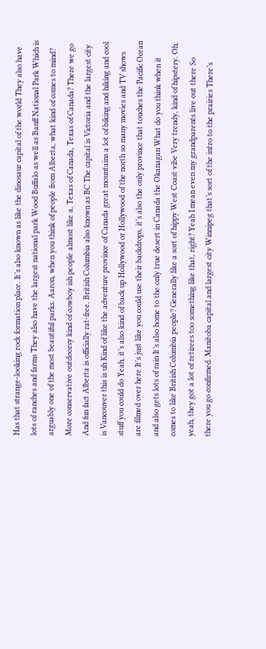Has that strange-looking rock formation place. It’s also known as like the dinosaur capital of the world They also have lots of ranches and farms They also have the largest national park Wood Buffalo as well as Banff National Park Which is arguably one of the most beautiful parks. Aaron, when you think of people from Alberta, what kind of comes to mind? More conservative outdoorsy kind of cowboy ish people almost like a, Texas of Canada, Texas of Canada? There we go And fun fact Alberta is officially rat-free. British Columbia also known as BC The capital is Victoria and the largest city is Vancouver this is uh Kind of like the adventure province of Canada great mountains a lot of biking and hiking and cool stuff you could do Yeah, it’s also kind of back up Hollywood or Hollywood of the north so many movies and TV shows are filmed over here It’s just like you could use their backdrops, it’s also the only province that touches the Pacific Ocean and also gets lots of rain It’s also home to the only true desert in Canada the Okanagan What do you think when it comes to like British Columbia people? Generally like a sort of hippy West Coast vibe Very trendy, kind of hipstery. Oh, yeah, they got a lot of retirees too something like that, right? Yeah I mean even my grandparents live out there So there you go confirmed. Manitoba capital and largest city Winnipeg that’s sort of the intro to the prairies There’s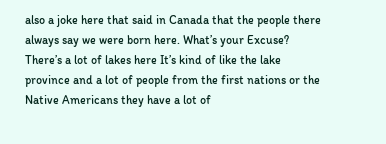also a joke here that said in Canada that the people there always say we were born here. What’s your Excuse? There’s a lot of lakes here It’s kind of like the lake province and a lot of people from the first nations or the Native Americans they have a lot of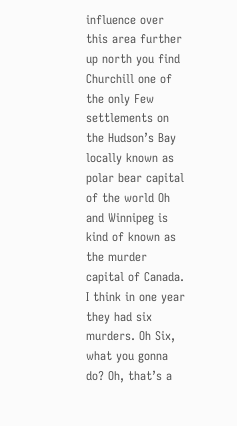influence over this area further up north you find Churchill one of the only Few settlements on the Hudson’s Bay locally known as polar bear capital of the world Oh and Winnipeg is kind of known as the murder capital of Canada. I think in one year they had six murders. Oh Six, what you gonna do? Oh, that’s a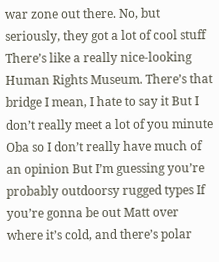war zone out there. No, but seriously, they got a lot of cool stuff There’s like a really nice-looking Human Rights Museum. There’s that bridge I mean, I hate to say it But I don’t really meet a lot of you minute Oba so I don’t really have much of an opinion But I’m guessing you’re probably outdoorsy rugged types If you’re gonna be out Matt over where it’s cold, and there’s polar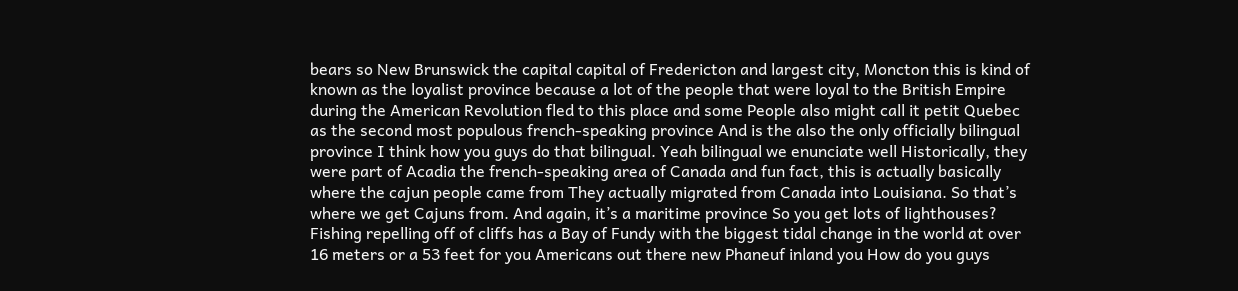bears so New Brunswick the capital capital of Fredericton and largest city, Moncton this is kind of known as the loyalist province because a lot of the people that were loyal to the British Empire during the American Revolution fled to this place and some People also might call it petit Quebec as the second most populous french-speaking province And is the also the only officially bilingual province I think how you guys do that bilingual. Yeah bilingual we enunciate well Historically, they were part of Acadia the french-speaking area of Canada and fun fact, this is actually basically where the cajun people came from They actually migrated from Canada into Louisiana. So that’s where we get Cajuns from. And again, it’s a maritime province So you get lots of lighthouses? Fishing repelling off of cliffs has a Bay of Fundy with the biggest tidal change in the world at over 16 meters or a 53 feet for you Americans out there new Phaneuf inland you How do you guys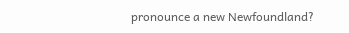pronounce a new Newfoundland?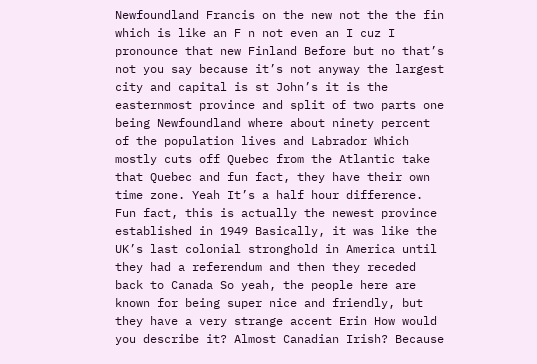Newfoundland Francis on the new not the the fin which is like an F n not even an I cuz I pronounce that new Finland Before but no that’s not you say because it’s not anyway the largest city and capital is st John’s it is the easternmost province and split of two parts one being Newfoundland where about ninety percent of the population lives and Labrador Which mostly cuts off Quebec from the Atlantic take that Quebec and fun fact, they have their own time zone. Yeah It’s a half hour difference. Fun fact, this is actually the newest province established in 1949 Basically, it was like the UK’s last colonial stronghold in America until they had a referendum and then they receded back to Canada So yeah, the people here are known for being super nice and friendly, but they have a very strange accent Erin How would you describe it? Almost Canadian Irish? Because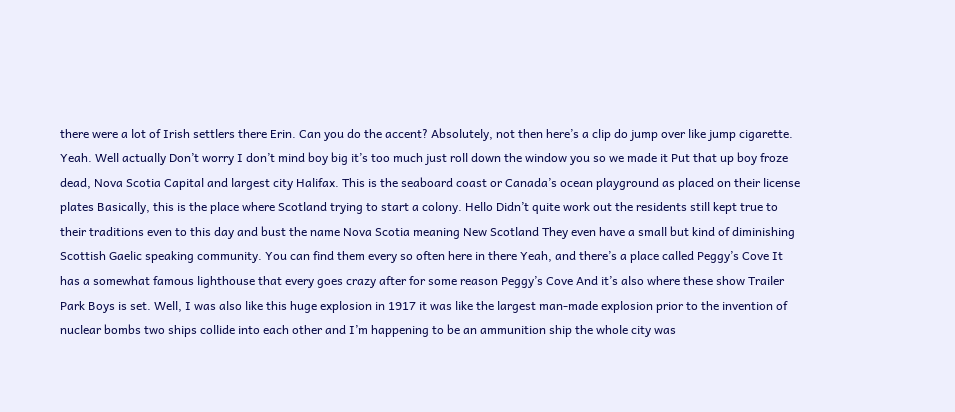there were a lot of Irish settlers there Erin. Can you do the accent? Absolutely, not then here’s a clip do jump over like jump cigarette. Yeah. Well actually Don’t worry I don’t mind boy big it’s too much just roll down the window you so we made it Put that up boy froze dead, Nova Scotia Capital and largest city Halifax. This is the seaboard coast or Canada’s ocean playground as placed on their license plates Basically, this is the place where Scotland trying to start a colony. Hello Didn’t quite work out the residents still kept true to their traditions even to this day and bust the name Nova Scotia meaning New Scotland They even have a small but kind of diminishing Scottish Gaelic speaking community. You can find them every so often here in there Yeah, and there’s a place called Peggy’s Cove It has a somewhat famous lighthouse that every goes crazy after for some reason Peggy’s Cove And it’s also where these show Trailer Park Boys is set. Well, I was also like this huge explosion in 1917 it was like the largest man-made explosion prior to the invention of nuclear bombs two ships collide into each other and I’m happening to be an ammunition ship the whole city was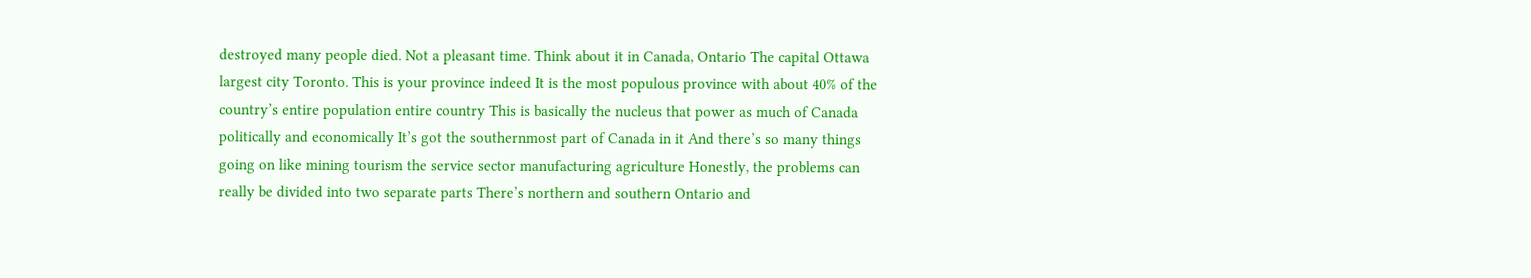destroyed many people died. Not a pleasant time. Think about it in Canada, Ontario The capital Ottawa largest city Toronto. This is your province indeed It is the most populous province with about 40% of the country’s entire population entire country This is basically the nucleus that power as much of Canada politically and economically It’s got the southernmost part of Canada in it And there’s so many things going on like mining tourism the service sector manufacturing agriculture Honestly, the problems can really be divided into two separate parts There’s northern and southern Ontario and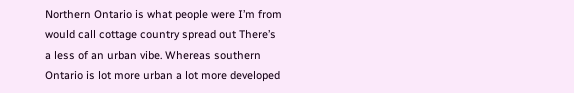Northern Ontario is what people were I’m from would call cottage country spread out There’s a less of an urban vibe. Whereas southern Ontario is lot more urban a lot more developed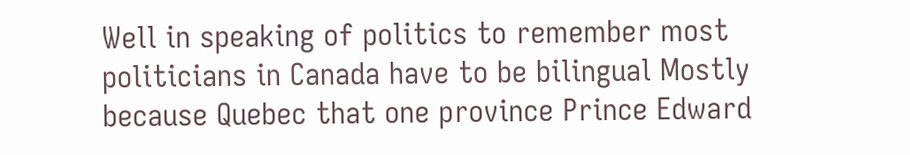Well in speaking of politics to remember most politicians in Canada have to be bilingual Mostly because Quebec that one province Prince Edward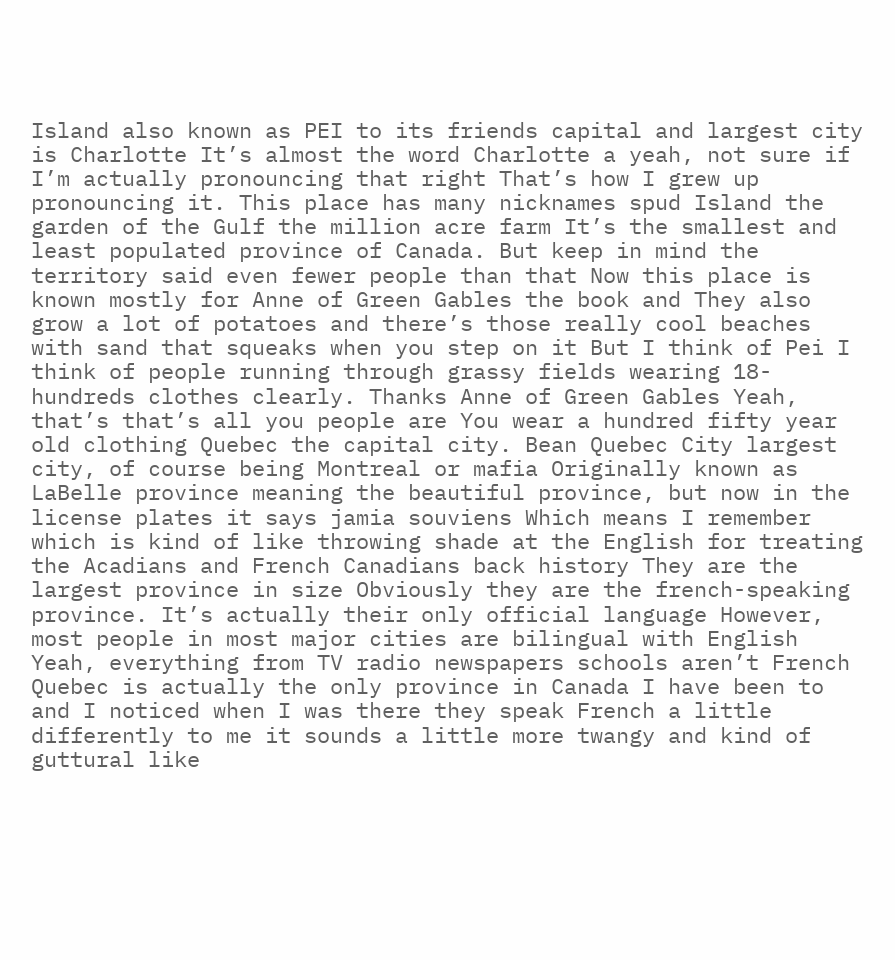Island also known as PEI to its friends capital and largest city is Charlotte It’s almost the word Charlotte a yeah, not sure if I’m actually pronouncing that right That’s how I grew up pronouncing it. This place has many nicknames spud Island the garden of the Gulf the million acre farm It’s the smallest and least populated province of Canada. But keep in mind the territory said even fewer people than that Now this place is known mostly for Anne of Green Gables the book and They also grow a lot of potatoes and there’s those really cool beaches with sand that squeaks when you step on it But I think of Pei I think of people running through grassy fields wearing 18-hundreds clothes clearly. Thanks Anne of Green Gables Yeah, that’s that’s all you people are You wear a hundred fifty year old clothing Quebec the capital city. Bean Quebec City largest city, of course being Montreal or mafia Originally known as LaBelle province meaning the beautiful province, but now in the license plates it says jamia souviens Which means I remember which is kind of like throwing shade at the English for treating the Acadians and French Canadians back history They are the largest province in size Obviously they are the french-speaking province. It’s actually their only official language However, most people in most major cities are bilingual with English Yeah, everything from TV radio newspapers schools aren’t French Quebec is actually the only province in Canada I have been to and I noticed when I was there they speak French a little differently to me it sounds a little more twangy and kind of guttural like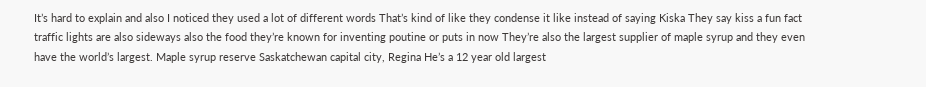It’s hard to explain and also I noticed they used a lot of different words That’s kind of like they condense it like instead of saying Kiska They say kiss a fun fact traffic lights are also sideways also the food they’re known for inventing poutine or puts in now They’re also the largest supplier of maple syrup and they even have the world’s largest. Maple syrup reserve Saskatchewan capital city, Regina He’s a 12 year old largest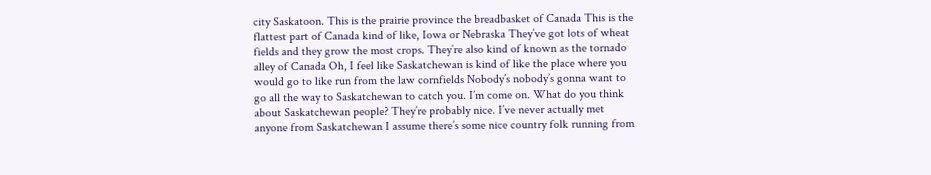city Saskatoon. This is the prairie province the breadbasket of Canada This is the flattest part of Canada kind of like, Iowa or Nebraska They’ve got lots of wheat fields and they grow the most crops. They’re also kind of known as the tornado alley of Canada Oh, I feel like Saskatchewan is kind of like the place where you would go to like run from the law cornfields Nobody’s nobody’s gonna want to go all the way to Saskatchewan to catch you. I’m come on. What do you think about Saskatchewan people? They’re probably nice. I’ve never actually met anyone from Saskatchewan I assume there’s some nice country folk running from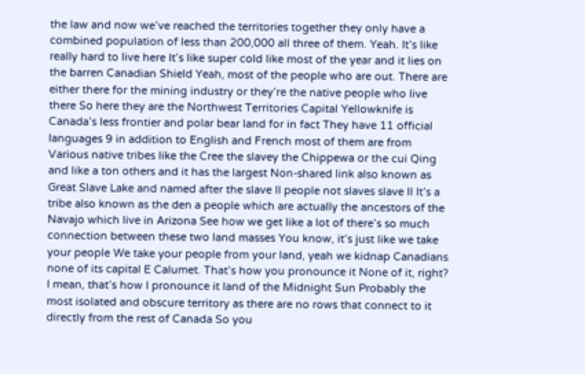the law and now we’ve reached the territories together they only have a combined population of less than 200,000 all three of them. Yeah. It’s like really hard to live here It’s like super cold like most of the year and it lies on the barren Canadian Shield Yeah, most of the people who are out. There are either there for the mining industry or they’re the native people who live there So here they are the Northwest Territories Capital Yellowknife is Canada’s less frontier and polar bear land for in fact They have 11 official languages 9 in addition to English and French most of them are from Various native tribes like the Cree the slavey the Chippewa or the cui Qing and like a ton others and it has the largest Non-shared link also known as Great Slave Lake and named after the slave II people not slaves slave II It’s a tribe also known as the den a people which are actually the ancestors of the Navajo which live in Arizona See how we get like a lot of there’s so much connection between these two land masses You know, it’s just like we take your people We take your people from your land, yeah we kidnap Canadians none of its capital E Calumet. That’s how you pronounce it None of it, right? I mean, that’s how I pronounce it land of the Midnight Sun Probably the most isolated and obscure territory as there are no rows that connect to it directly from the rest of Canada So you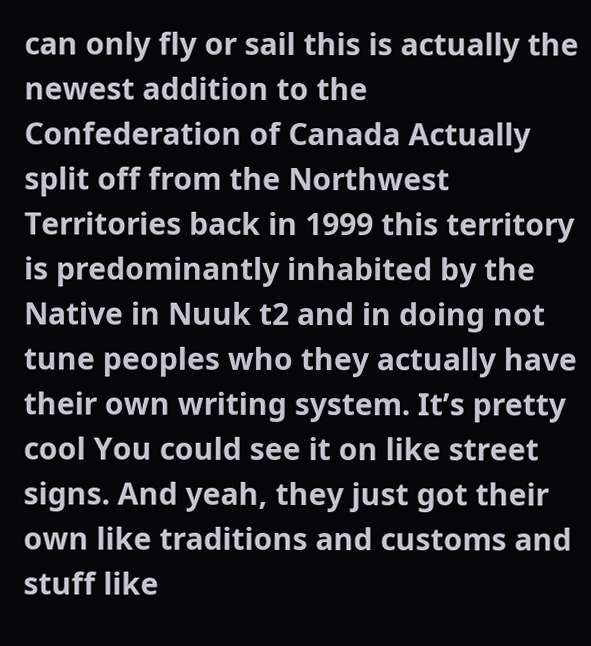can only fly or sail this is actually the newest addition to the Confederation of Canada Actually split off from the Northwest Territories back in 1999 this territory is predominantly inhabited by the Native in Nuuk t2 and in doing not tune peoples who they actually have their own writing system. It’s pretty cool You could see it on like street signs. And yeah, they just got their own like traditions and customs and stuff like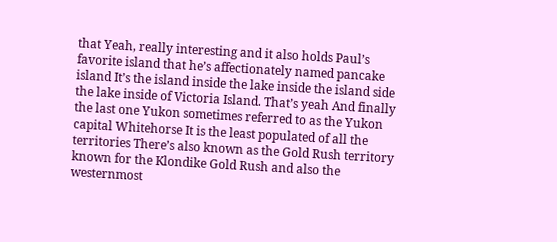that Yeah, really interesting and it also holds Paul’s favorite island that he’s affectionately named pancake island It’s the island inside the lake inside the island side the lake inside of Victoria Island. That’s yeah And finally the last one Yukon sometimes referred to as the Yukon capital Whitehorse It is the least populated of all the territories There’s also known as the Gold Rush territory known for the Klondike Gold Rush and also the westernmost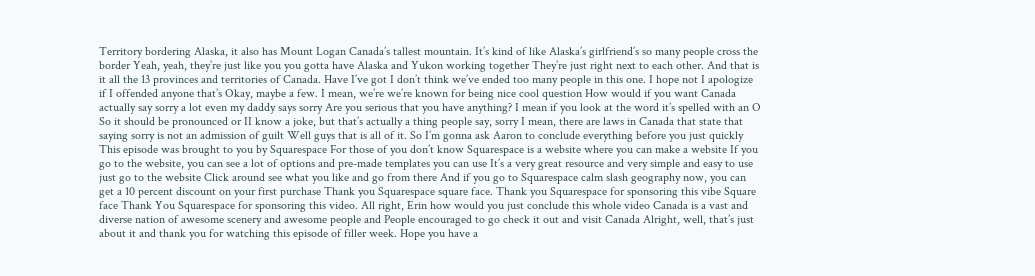Territory bordering Alaska, it also has Mount Logan Canada’s tallest mountain. It’s kind of like Alaska’s girlfriend’s so many people cross the border Yeah, yeah, they’re just like you you gotta have Alaska and Yukon working together They’re just right next to each other. And that is it all the 13 provinces and territories of Canada. Have I’ve got I don’t think we’ve ended too many people in this one. I hope not I apologize if I offended anyone that’s Okay, maybe a few. I mean, we’re we’re known for being nice cool question How would if you want Canada actually say sorry a lot even my daddy says sorry Are you serious that you have anything? I mean if you look at the word it’s spelled with an O So it should be pronounced or II know a joke, but that’s actually a thing people say, sorry I mean, there are laws in Canada that state that saying sorry is not an admission of guilt Well guys that is all of it. So I’m gonna ask Aaron to conclude everything before you just quickly This episode was brought to you by Squarespace For those of you don’t know Squarespace is a website where you can make a website If you go to the website, you can see a lot of options and pre-made templates you can use It’s a very great resource and very simple and easy to use just go to the website Click around see what you like and go from there And if you go to Squarespace calm slash geography now, you can get a 10 percent discount on your first purchase Thank you Squarespace square face. Thank you Squarespace for sponsoring this vibe Square face Thank You Squarespace for sponsoring this video. All right, Erin how would you just conclude this whole video Canada is a vast and diverse nation of awesome scenery and awesome people and People encouraged to go check it out and visit Canada Alright, well, that’s just about it and thank you for watching this episode of filler week. Hope you have a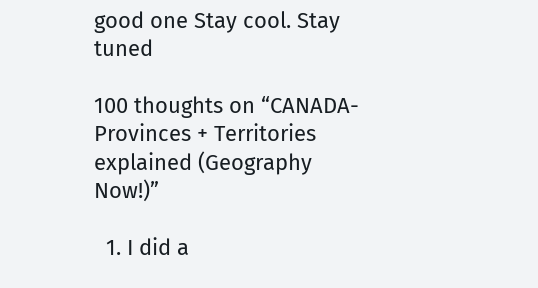good one Stay cool. Stay tuned

100 thoughts on “CANADA- Provinces + Territories explained (Geography Now!)”

  1. I did a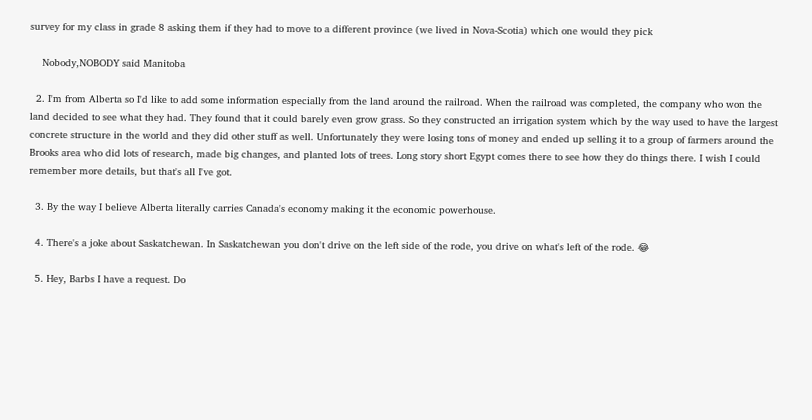survey for my class in grade 8 asking them if they had to move to a different province (we lived in Nova-Scotia) which one would they pick

    Nobody,NOBODY said Manitoba

  2. I'm from Alberta so I'd like to add some information especially from the land around the railroad. When the railroad was completed, the company who won the land decided to see what they had. They found that it could barely even grow grass. So they constructed an irrigation system which by the way used to have the largest concrete structure in the world and they did other stuff as well. Unfortunately they were losing tons of money and ended up selling it to a group of farmers around the Brooks area who did lots of research, made big changes, and planted lots of trees. Long story short Egypt comes there to see how they do things there. I wish I could remember more details, but that's all I've got.

  3. By the way I believe Alberta literally carries Canada's economy making it the economic powerhouse.

  4. There's a joke about Saskatchewan. In Saskatchewan you don't drive on the left side of the rode, you drive on what's left of the rode. 😂

  5. Hey, Barbs I have a request. Do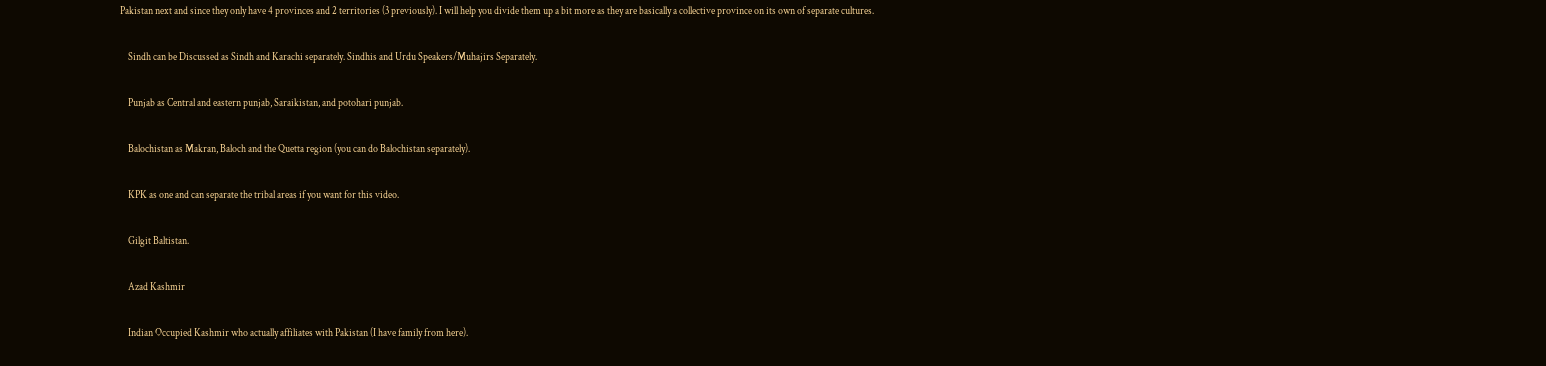Pakistan next and since they only have 4 provinces and 2 territories (3 previously). I will help you divide them up a bit more as they are basically a collective province on its own of separate cultures.

    Sindh can be Discussed as Sindh and Karachi separately. Sindhis and Urdu Speakers/Muhajirs Separately.

    Punjab as Central and eastern punjab, Saraikistan, and potohari punjab.

    Balochistan as Makran, Baloch and the Quetta region (you can do Balochistan separately).

    KPK as one and can separate the tribal areas if you want for this video.

    Gilgit Baltistan.

    Azad Kashmir

    Indian Occupied Kashmir who actually affiliates with Pakistan (I have family from here).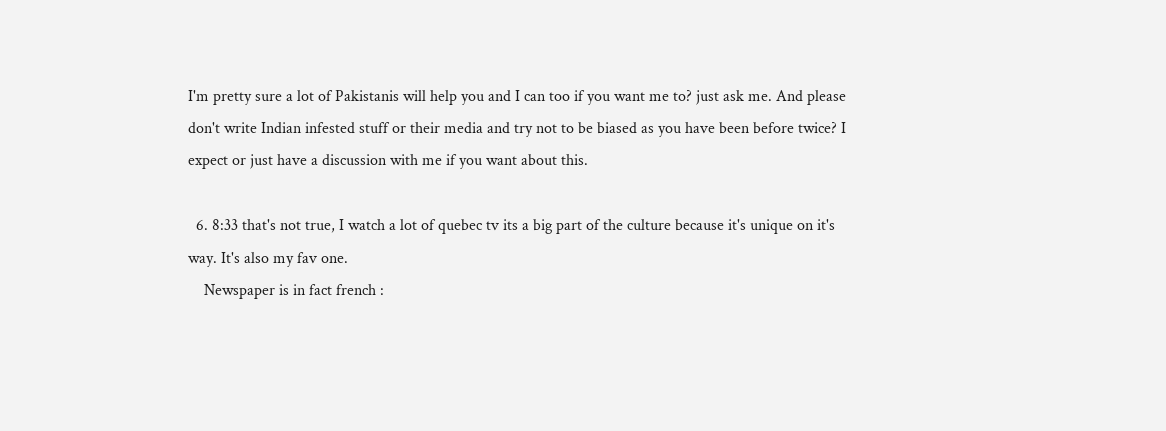I'm pretty sure a lot of Pakistanis will help you and I can too if you want me to? just ask me. And please don't write Indian infested stuff or their media and try not to be biased as you have been before twice? I expect or just have a discussion with me if you want about this.

  6. 8:33 that's not true, I watch a lot of quebec tv its a big part of the culture because it's unique on it's way. It's also my fav one.
    Newspaper is in fact french :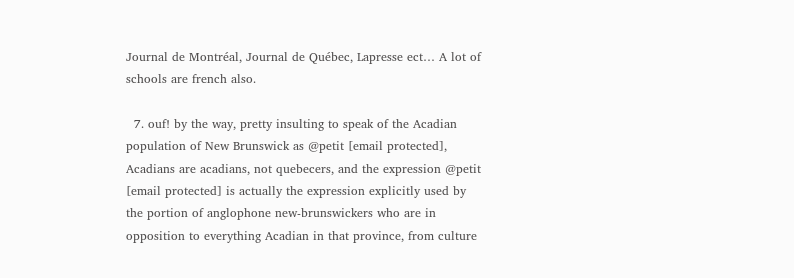Journal de Montréal, Journal de Québec, Lapresse ect… A lot of schools are french also.

  7. ouf! by the way, pretty insulting to speak of the Acadian population of New Brunswick as @petit [email protected], Acadians are acadians, not quebecers, and the expression @petit [email protected] is actually the expression explicitly used by the portion of anglophone new-brunswickers who are in opposition to everything Acadian in that province, from culture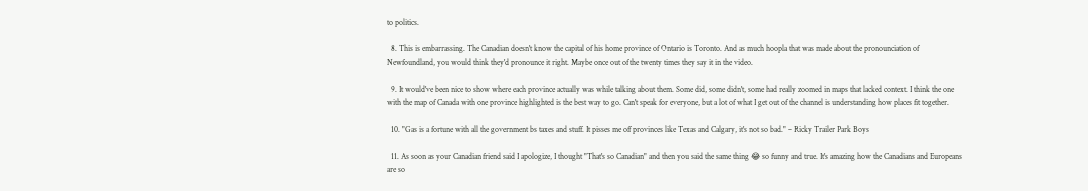to politics.

  8. This is embarrassing. The Canadian doesn't know the capital of his home province of Ontario is Toronto. And as much hoopla that was made about the pronounciation of Newfoundland, you would think they'd pronounce it right. Maybe once out of the twenty times they say it in the video.

  9. It would've been nice to show where each province actually was while talking about them. Some did, some didn't, some had really zoomed in maps that lacked context. I think the one with the map of Canada with one province highlighted is the best way to go. Can't speak for everyone, but a lot of what I get out of the channel is understanding how places fit together.

  10. "Gas is a fortune with all the government bs taxes and stuff. It pisses me off provinces like Texas and Calgary, it's not so bad." – Ricky Trailer Park Boys

  11. As soon as your Canadian friend said I apologize, I thought "That's so Canadian" and then you said the same thing 😂 so funny and true. It's amazing how the Canadians and Europeans are so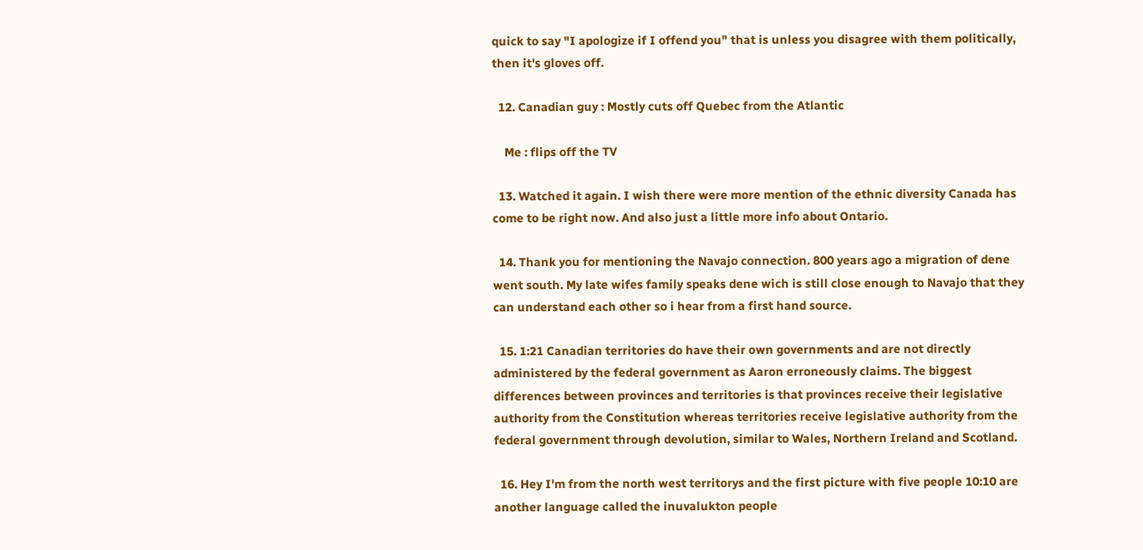quick to say "I apologize if I offend you" that is unless you disagree with them politically, then it's gloves off.

  12. Canadian guy : Mostly cuts off Quebec from the Atlantic

    Me : flips off the TV

  13. Watched it again. I wish there were more mention of the ethnic diversity Canada has come to be right now. And also just a little more info about Ontario.

  14. Thank you for mentioning the Navajo connection. 800 years ago a migration of dene went south. My late wifes family speaks dene wich is still close enough to Navajo that they can understand each other so i hear from a first hand source.

  15. 1:21 Canadian territories do have their own governments and are not directly administered by the federal government as Aaron erroneously claims. The biggest differences between provinces and territories is that provinces receive their legislative authority from the Constitution whereas territories receive legislative authority from the federal government through devolution, similar to Wales, Northern Ireland and Scotland.

  16. Hey I'm from the north west territorys and the first picture with five people 10:10 are another language called the inuvalukton people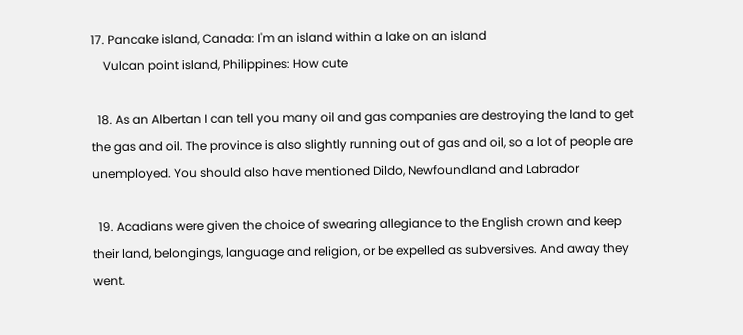17. Pancake island, Canada: I'm an island within a lake on an island
    Vulcan point island, Philippines: How cute

  18. As an Albertan I can tell you many oil and gas companies are destroying the land to get the gas and oil. The province is also slightly running out of gas and oil, so a lot of people are unemployed. You should also have mentioned Dildo, Newfoundland and Labrador

  19. Acadians were given the choice of swearing allegiance to the English crown and keep their land, belongings, language and religion, or be expelled as subversives. And away they went.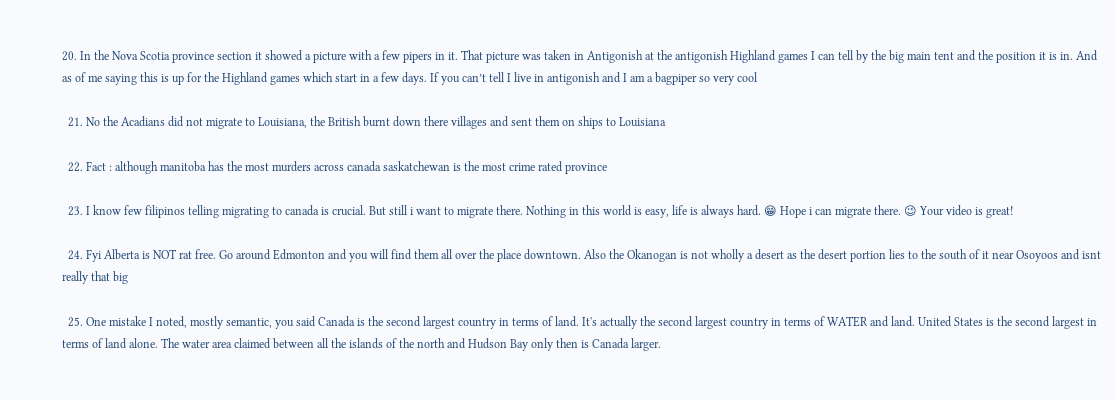20. In the Nova Scotia province section it showed a picture with a few pipers in it. That picture was taken in Antigonish at the antigonish Highland games I can tell by the big main tent and the position it is in. And as of me saying this is up for the Highland games which start in a few days. If you can’t tell I live in antigonish and I am a bagpiper so very cool

  21. No the Acadians did not migrate to Louisiana, the British burnt down there villages and sent them on ships to Louisiana

  22. Fact : although manitoba has the most murders across canada saskatchewan is the most crime rated province

  23. I know few filipinos telling migrating to canada is crucial. But still i want to migrate there. Nothing in this world is easy, life is always hard. 😁 Hope i can migrate there. 😉 Your video is great!

  24. Fyi Alberta is NOT rat free. Go around Edmonton and you will find them all over the place downtown. Also the Okanogan is not wholly a desert as the desert portion lies to the south of it near Osoyoos and isnt really that big

  25. One mistake I noted, mostly semantic, you said Canada is the second largest country in terms of land. It's actually the second largest country in terms of WATER and land. United States is the second largest in terms of land alone. The water area claimed between all the islands of the north and Hudson Bay only then is Canada larger.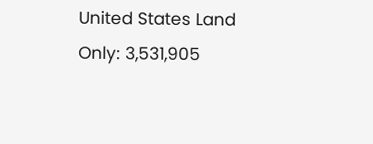United States Land Only: 3,531,905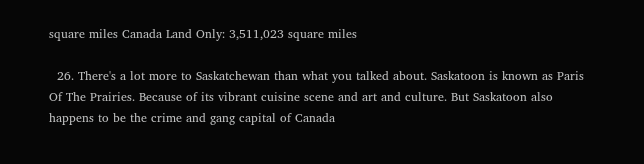square miles Canada Land Only: 3,511,023 square miles

  26. There's a lot more to Saskatchewan than what you talked about. Saskatoon is known as Paris Of The Prairies. Because of its vibrant cuisine scene and art and culture. But Saskatoon also happens to be the crime and gang capital of Canada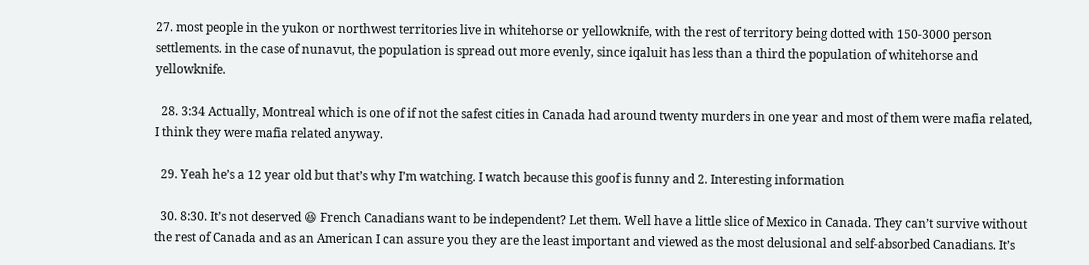27. most people in the yukon or northwest territories live in whitehorse or yellowknife, with the rest of territory being dotted with 150-3000 person settlements. in the case of nunavut, the population is spread out more evenly, since iqaluit has less than a third the population of whitehorse and yellowknife.

  28. 3:34 Actually, Montreal which is one of if not the safest cities in Canada had around twenty murders in one year and most of them were mafia related, I think they were mafia related anyway.

  29. Yeah he’s a 12 year old but that’s why I’m watching. I watch because this goof is funny and 2. Interesting information

  30. 8:30. It’s not deserved 😆 French Canadians want to be independent? Let them. Well have a little slice of Mexico in Canada. They can’t survive without the rest of Canada and as an American I can assure you they are the least important and viewed as the most delusional and self-absorbed Canadians. It’s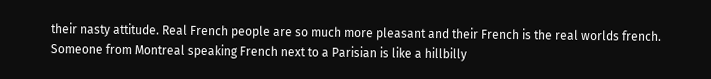their nasty attitude. Real French people are so much more pleasant and their French is the real worlds french. Someone from Montreal speaking French next to a Parisian is like a hillbilly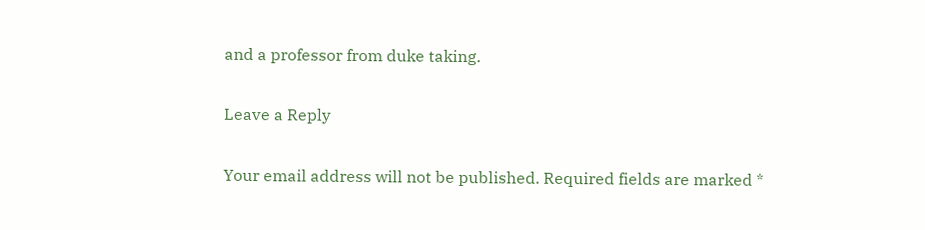and a professor from duke taking.

Leave a Reply

Your email address will not be published. Required fields are marked *